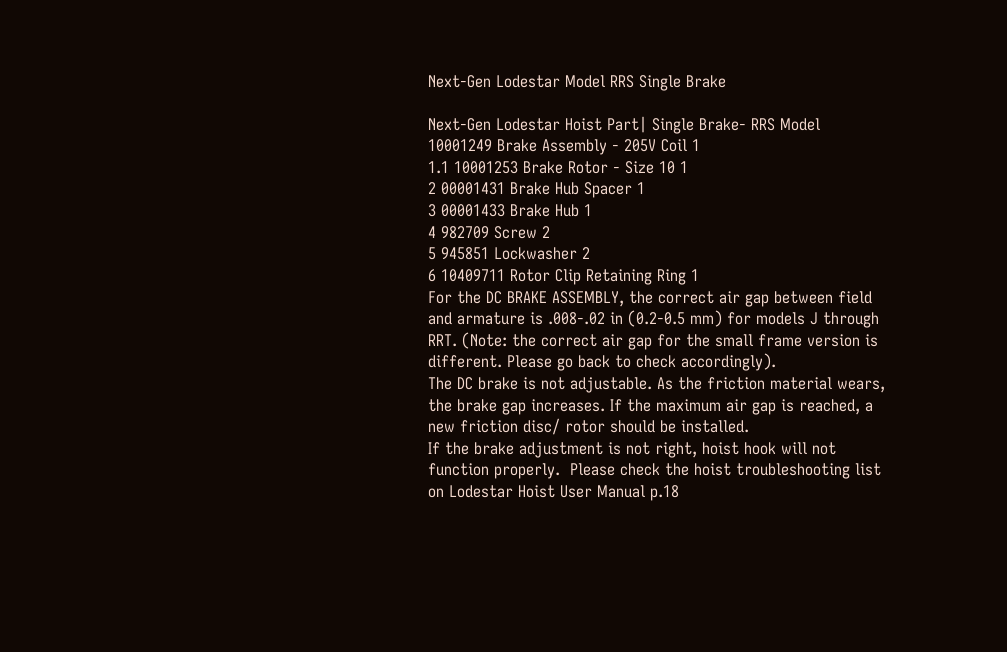Next-Gen Lodestar Model RRS Single Brake

Next-Gen Lodestar Hoist Part| Single Brake- RRS Model
10001249 Brake Assembly - 205V Coil 1
1.1 10001253 Brake Rotor - Size 10 1
2 00001431 Brake Hub Spacer 1
3 00001433 Brake Hub 1
4 982709 Screw 2
5 945851 Lockwasher 2
6 10409711 Rotor Clip Retaining Ring 1
For the DC BRAKE ASSEMBLY, the correct air gap between field and armature is .008-.02 in (0.2-0.5 mm) for models J through RRT. (Note: the correct air gap for the small frame version is different. Please go back to check accordingly).
The DC brake is not adjustable. As the friction material wears, the brake gap increases. If the maximum air gap is reached, a new friction disc/ rotor should be installed.
If the brake adjustment is not right, hoist hook will not function properly.  Please check the hoist troubleshooting list on Lodestar Hoist User Manual p.18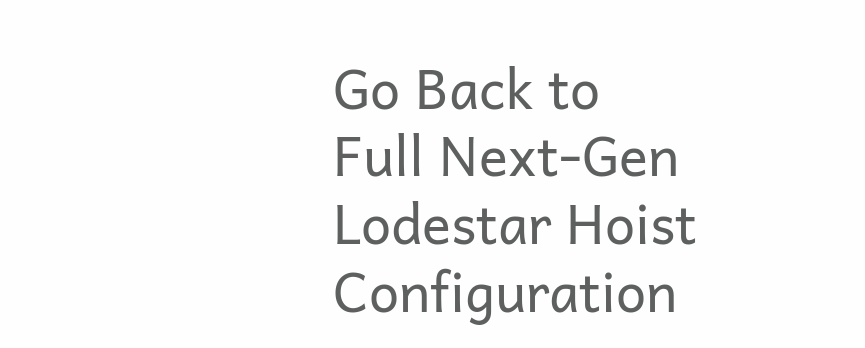Go Back to
Full Next-Gen Lodestar Hoist Configuration